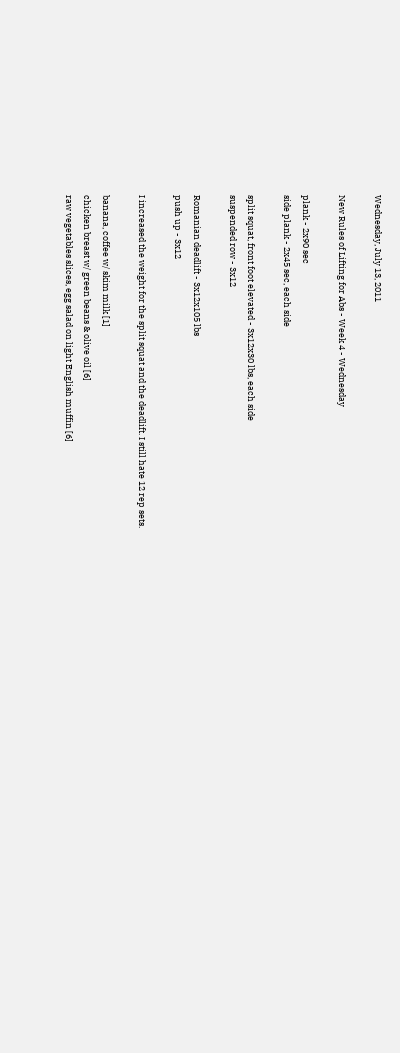Wednesday, July 13, 2011

New Rules of Lifting for Abs - Week 4 - Wednesday

plank - 2x90 sec
side plank - 2x45 sec, each side

split squat, front foot elevated - 3x12x30 lbs, each side
suspended row - 3x12

Romanian deadlift - 3x12x105 lbs
push up - 3x12

I increased the weight for the split squat and the deadlift. I still hate 12 rep sets.

banana, coffee w/ skim milk [1]
chicken breast w/ green beans & olive oil [6]
raw vegetables slices, egg salad on light English muffin [6]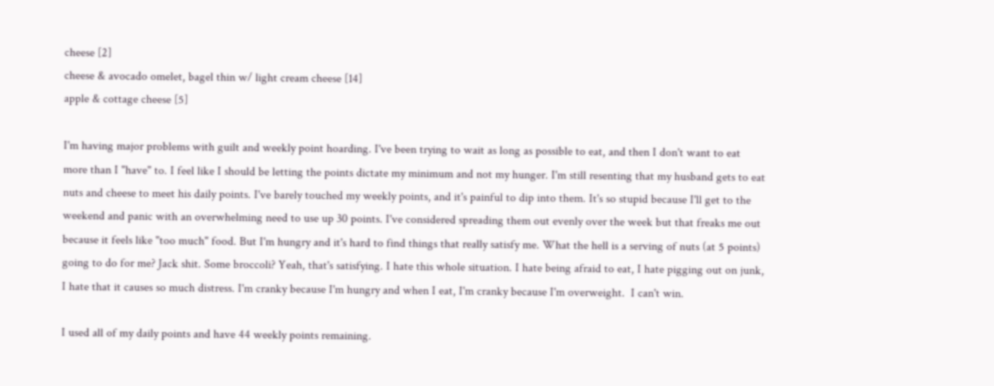cheese [2]
cheese & avocado omelet, bagel thin w/ light cream cheese [14]
apple & cottage cheese [5]

I'm having major problems with guilt and weekly point hoarding. I've been trying to wait as long as possible to eat, and then I don't want to eat more than I "have" to. I feel like I should be letting the points dictate my minimum and not my hunger. I'm still resenting that my husband gets to eat nuts and cheese to meet his daily points. I've barely touched my weekly points, and it's painful to dip into them. It's so stupid because I'll get to the weekend and panic with an overwhelming need to use up 30 points. I've considered spreading them out evenly over the week but that freaks me out because it feels like "too much" food. But I'm hungry and it's hard to find things that really satisfy me. What the hell is a serving of nuts (at 5 points) going to do for me? Jack shit. Some broccoli? Yeah, that's satisfying. I hate this whole situation. I hate being afraid to eat, I hate pigging out on junk, I hate that it causes so much distress. I'm cranky because I'm hungry and when I eat, I'm cranky because I'm overweight.  I can't win.

I used all of my daily points and have 44 weekly points remaining.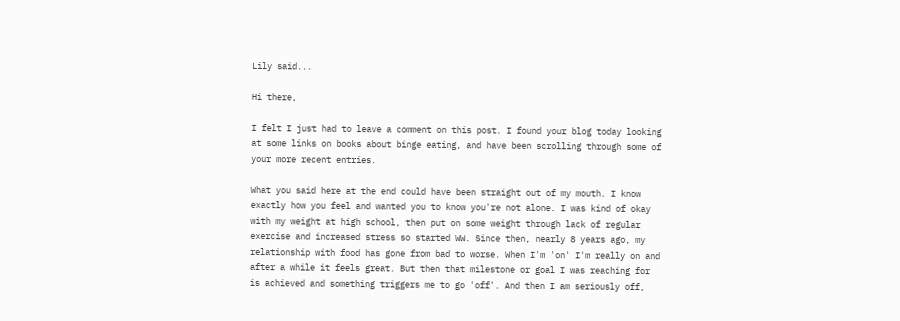Lily said...

Hi there,

I felt I just had to leave a comment on this post. I found your blog today looking at some links on books about binge eating, and have been scrolling through some of your more recent entries.

What you said here at the end could have been straight out of my mouth. I know exactly how you feel and wanted you to know you're not alone. I was kind of okay with my weight at high school, then put on some weight through lack of regular exercise and increased stress so started WW. Since then, nearly 8 years ago, my relationship with food has gone from bad to worse. When I'm 'on' I'm really on and after a while it feels great. But then that milestone or goal I was reaching for is achieved and something triggers me to go 'off'. And then I am seriously off,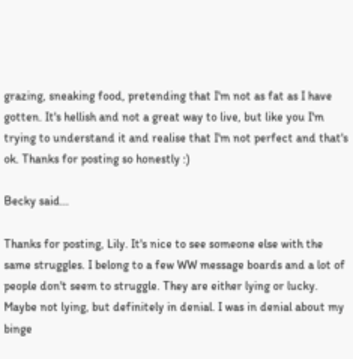grazing, sneaking food, pretending that I'm not as fat as I have gotten. It's hellish and not a great way to live, but like you I'm trying to understand it and realise that I'm not perfect and that's ok. Thanks for posting so honestly :)

Becky said...

Thanks for posting, Lily. It's nice to see someone else with the same struggles. I belong to a few WW message boards and a lot of people don't seem to struggle. They are either lying or lucky. Maybe not lying, but definitely in denial. I was in denial about my binge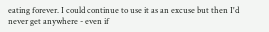eating forever. I could continue to use it as an excuse but then I'd never get anywhere - even if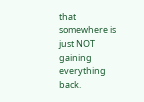that somewhere is just NOT gaining everything back.